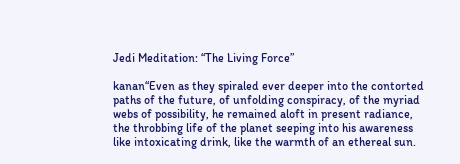Jedi Meditation: “The Living Force”

kanan“Even as they spiraled ever deeper into the contorted paths of the future, of unfolding conspiracy, of the myriad webs of possibility, he remained aloft in present radiance, the throbbing life of the planet seeping into his awareness like intoxicating drink, like the warmth of an ethereal sun.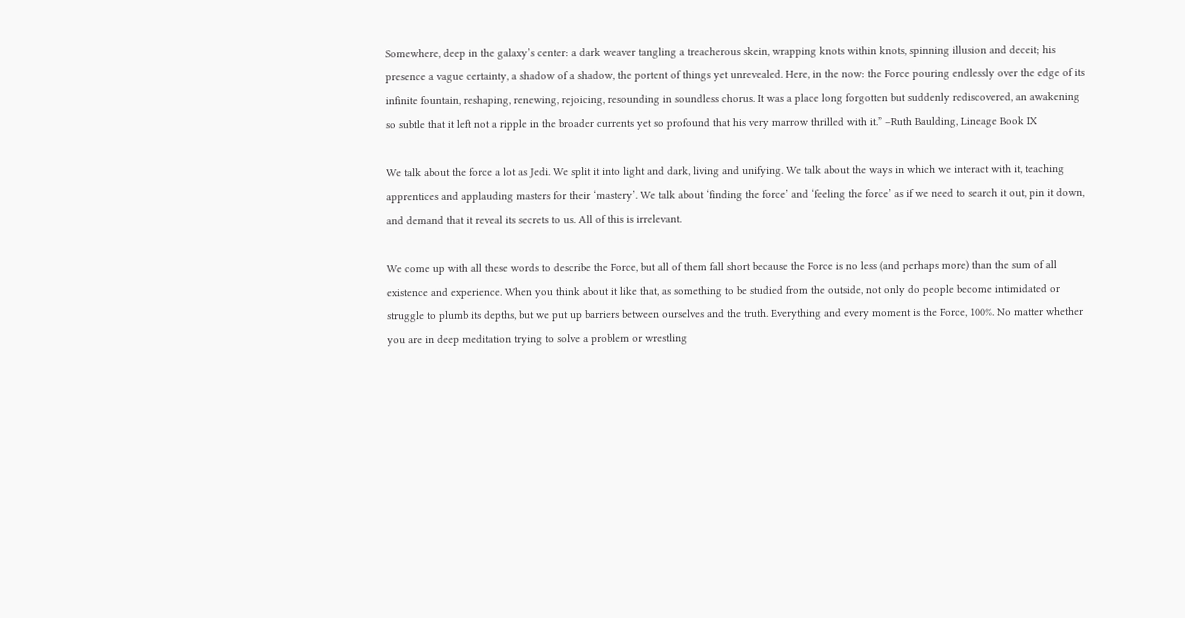Somewhere, deep in the galaxy’s center: a dark weaver tangling a treacherous skein, wrapping knots within knots, spinning illusion and deceit; his presence a vague certainty, a shadow of a shadow, the portent of things yet unrevealed. Here, in the now: the Force pouring endlessly over the edge of its infinite fountain, reshaping, renewing, rejoicing, resounding in soundless chorus. It was a place long forgotten but suddenly rediscovered, an awakening so subtle that it left not a ripple in the broader currents yet so profound that his very marrow thrilled with it.” –Ruth Baulding, Lineage Book IX

We talk about the force a lot as Jedi. We split it into light and dark, living and unifying. We talk about the ways in which we interact with it, teaching apprentices and applauding masters for their ‘mastery’. We talk about ‘finding the force’ and ‘feeling the force’ as if we need to search it out, pin it down, and demand that it reveal its secrets to us. All of this is irrelevant.

We come up with all these words to describe the Force, but all of them fall short because the Force is no less (and perhaps more) than the sum of all existence and experience. When you think about it like that, as something to be studied from the outside, not only do people become intimidated or struggle to plumb its depths, but we put up barriers between ourselves and the truth. Everything and every moment is the Force, 100%. No matter whether you are in deep meditation trying to solve a problem or wrestling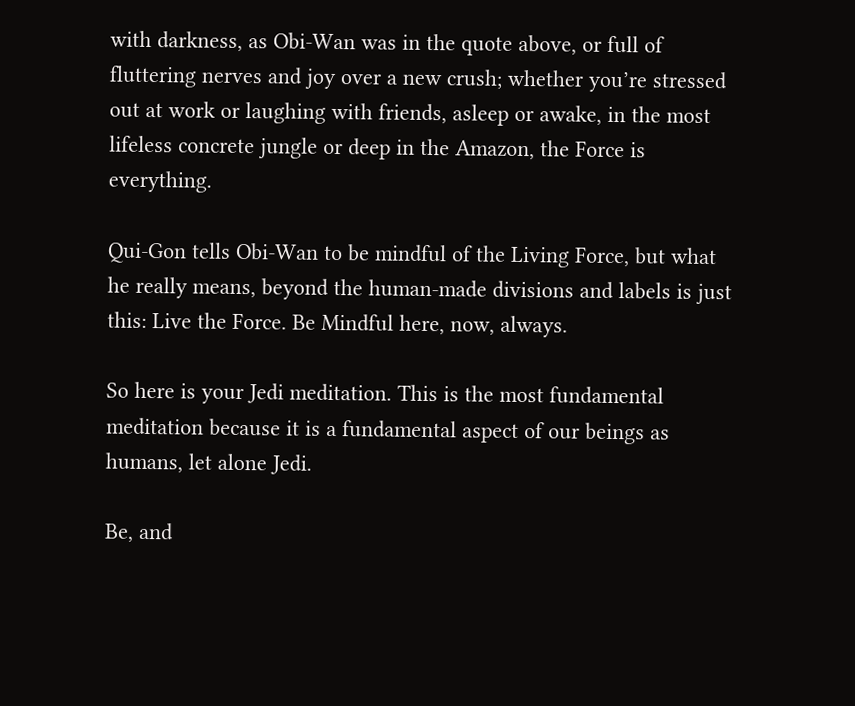with darkness, as Obi-Wan was in the quote above, or full of fluttering nerves and joy over a new crush; whether you’re stressed out at work or laughing with friends, asleep or awake, in the most lifeless concrete jungle or deep in the Amazon, the Force is everything.

Qui-Gon tells Obi-Wan to be mindful of the Living Force, but what he really means, beyond the human-made divisions and labels is just this: Live the Force. Be Mindful here, now, always.

So here is your Jedi meditation. This is the most fundamental meditation because it is a fundamental aspect of our beings as humans, let alone Jedi.

Be, and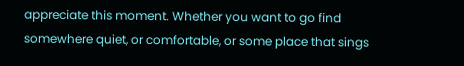appreciate this moment. Whether you want to go find somewhere quiet, or comfortable, or some place that sings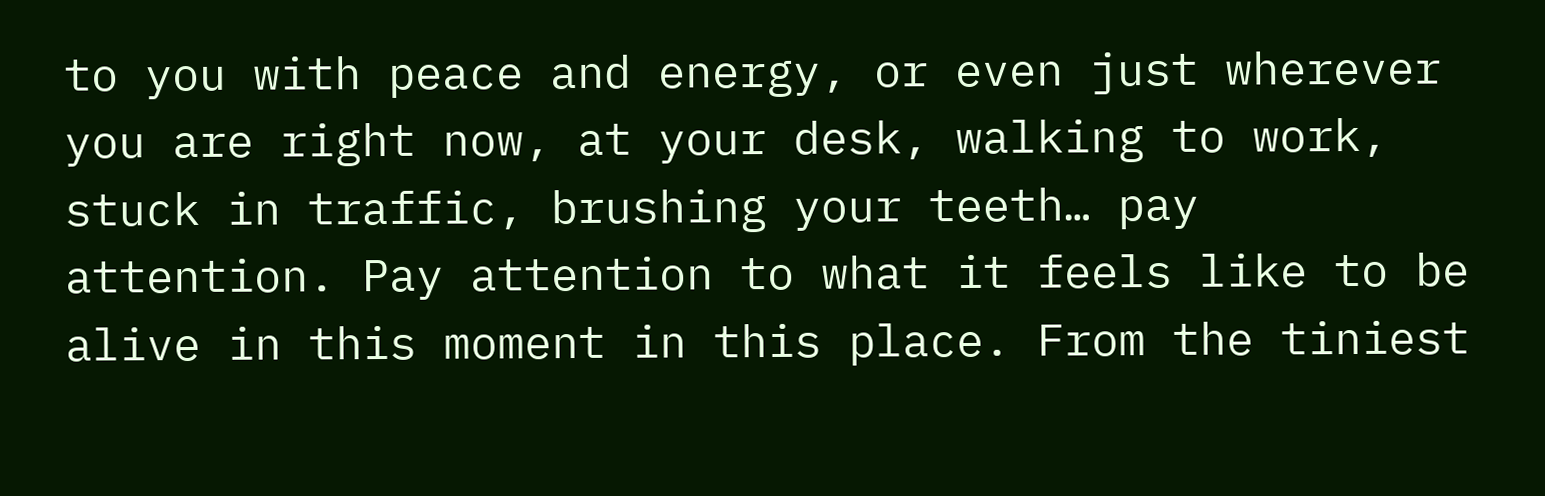to you with peace and energy, or even just wherever you are right now, at your desk, walking to work, stuck in traffic, brushing your teeth… pay attention. Pay attention to what it feels like to be alive in this moment in this place. From the tiniest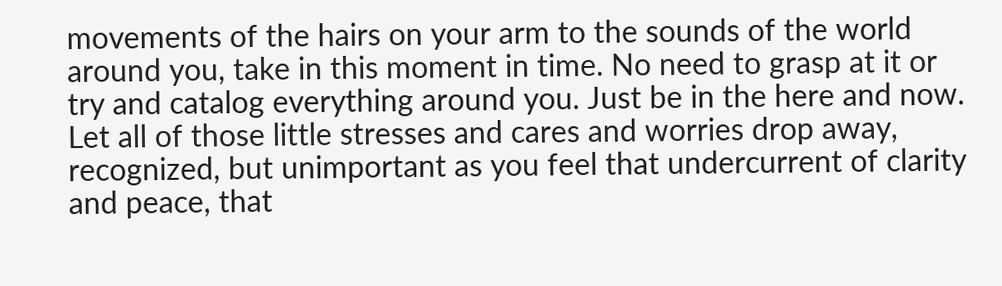movements of the hairs on your arm to the sounds of the world around you, take in this moment in time. No need to grasp at it or try and catalog everything around you. Just be in the here and now. Let all of those little stresses and cares and worries drop away, recognized, but unimportant as you feel that undercurrent of clarity and peace, that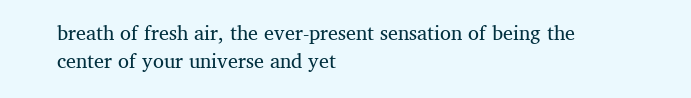breath of fresh air, the ever-present sensation of being the center of your universe and yet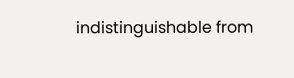indistinguishable from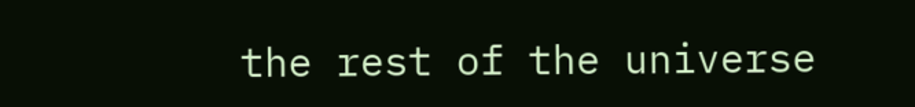the rest of the universe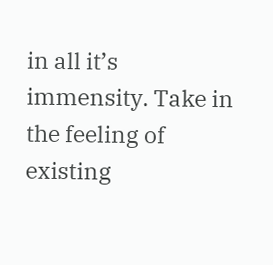in all it’s immensity. Take in the feeling of existing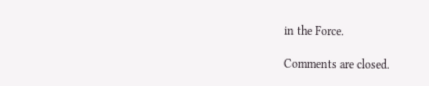in the Force.

Comments are closed.